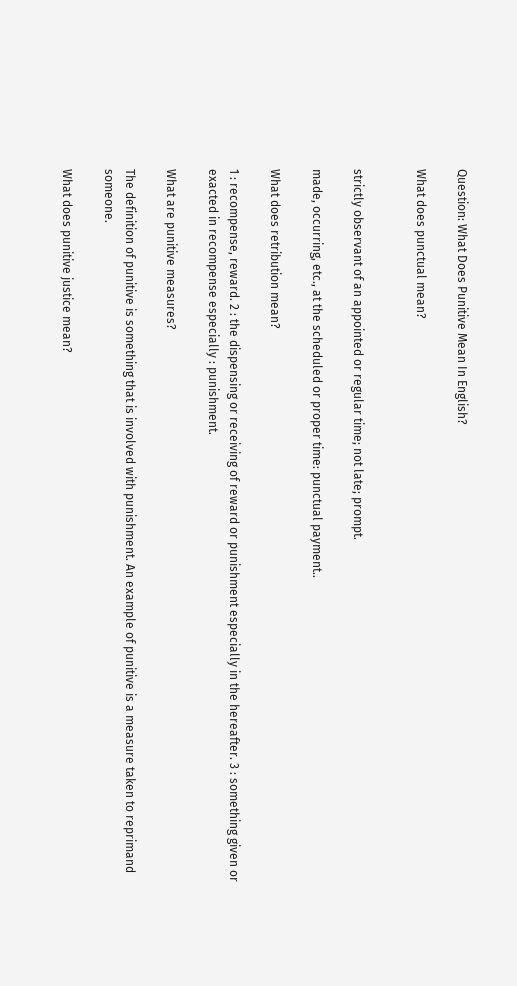Question: What Does Punitive Mean In English?

What does punctual mean?


strictly observant of an appointed or regular time; not late; prompt.

made, occurring, etc., at the scheduled or proper time: punctual payment..

What does retribution mean?

1 : recompense, reward. 2 : the dispensing or receiving of reward or punishment especially in the hereafter. 3 : something given or exacted in recompense especially : punishment.

What are punitive measures?

The definition of punitive is something that is involved with punishment. An example of punitive is a measure taken to reprimand someone.

What does punitive justice mean?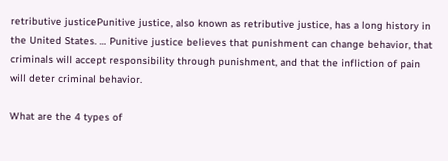retributive justicePunitive justice, also known as retributive justice, has a long history in the United States. … Punitive justice believes that punishment can change behavior, that criminals will accept responsibility through punishment, and that the infliction of pain will deter criminal behavior.

What are the 4 types of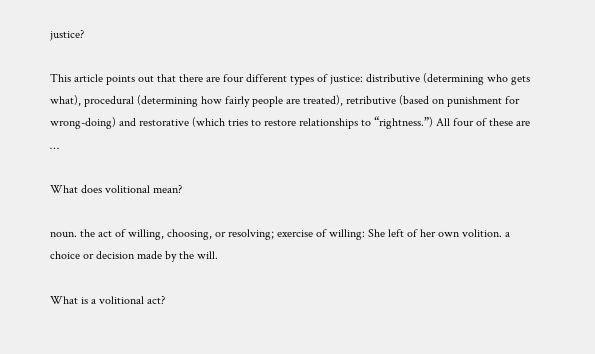justice?

This article points out that there are four different types of justice: distributive (determining who gets what), procedural (determining how fairly people are treated), retributive (based on punishment for wrong-doing) and restorative (which tries to restore relationships to “rightness.”) All four of these are …

What does volitional mean?

noun. the act of willing, choosing, or resolving; exercise of willing: She left of her own volition. a choice or decision made by the will.

What is a volitional act?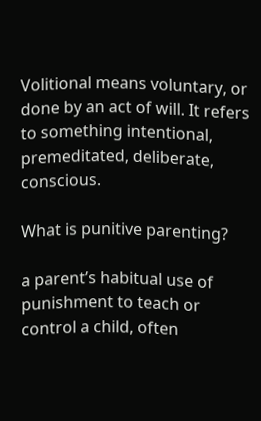Volitional means voluntary, or done by an act of will. It refers to something intentional, premeditated, deliberate, conscious.

What is punitive parenting?

a parent’s habitual use of punishment to teach or control a child, often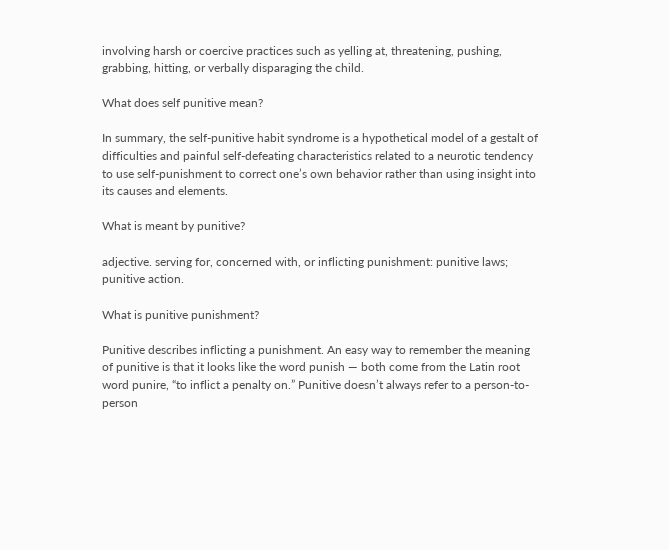involving harsh or coercive practices such as yelling at, threatening, pushing, grabbing, hitting, or verbally disparaging the child.

What does self punitive mean?

In summary, the self-punitive habit syndrome is a hypothetical model of a gestalt of difficulties and painful self-defeating characteristics related to a neurotic tendency to use self-punishment to correct one’s own behavior rather than using insight into its causes and elements.

What is meant by punitive?

adjective. serving for, concerned with, or inflicting punishment: punitive laws; punitive action.

What is punitive punishment?

Punitive describes inflicting a punishment. An easy way to remember the meaning of punitive is that it looks like the word punish — both come from the Latin root word punire, “to inflict a penalty on.” Punitive doesn’t always refer to a person-to-person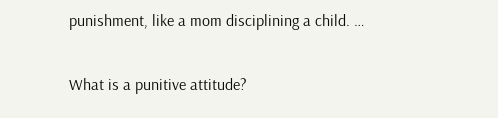punishment, like a mom disciplining a child. …

What is a punitive attitude?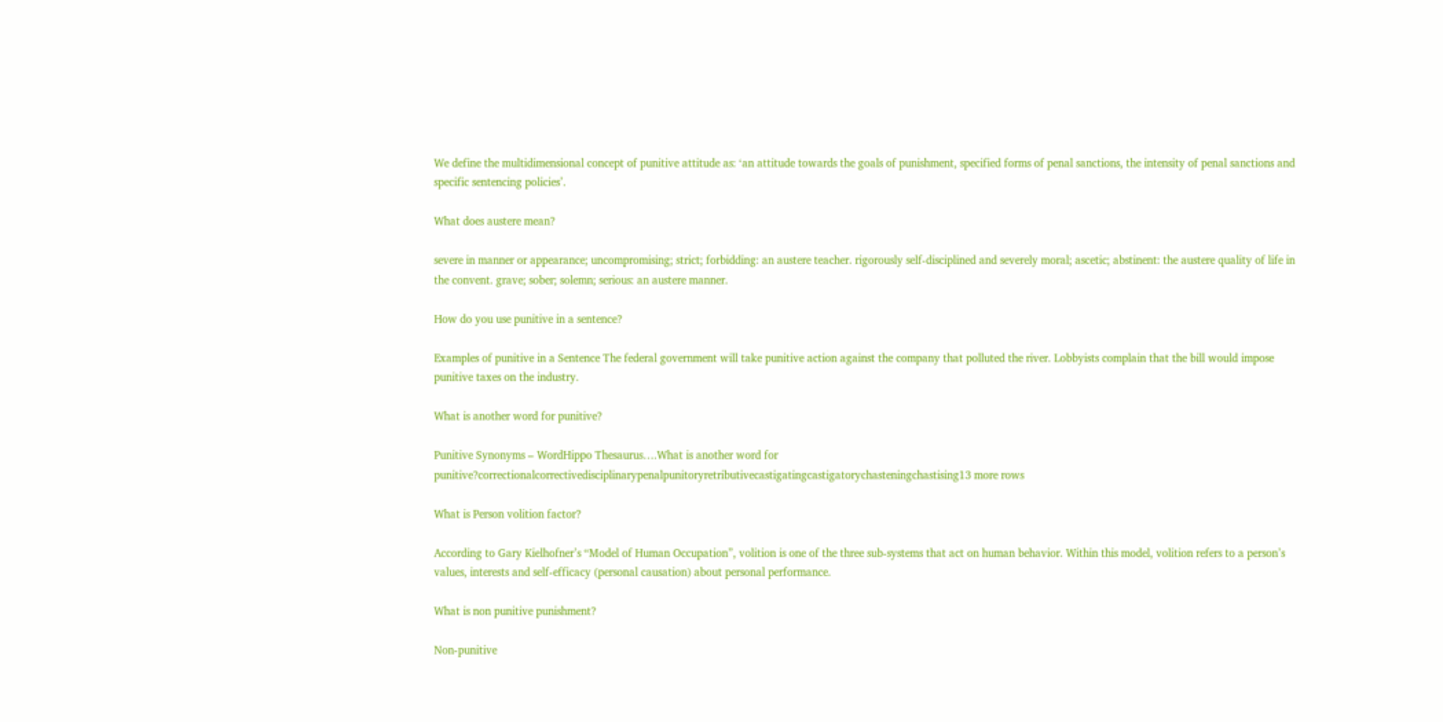We define the multidimensional concept of punitive attitude as: ‘an attitude towards the goals of punishment, specified forms of penal sanctions, the intensity of penal sanctions and specific sentencing policies’.

What does austere mean?

severe in manner or appearance; uncompromising; strict; forbidding: an austere teacher. rigorously self-disciplined and severely moral; ascetic; abstinent: the austere quality of life in the convent. grave; sober; solemn; serious: an austere manner.

How do you use punitive in a sentence?

Examples of punitive in a Sentence The federal government will take punitive action against the company that polluted the river. Lobbyists complain that the bill would impose punitive taxes on the industry.

What is another word for punitive?

Punitive Synonyms – WordHippo Thesaurus….What is another word for punitive?correctionalcorrectivedisciplinarypenalpunitoryretributivecastigatingcastigatorychasteningchastising13 more rows

What is Person volition factor?

According to Gary Kielhofner’s “Model of Human Occupation”, volition is one of the three sub-systems that act on human behavior. Within this model, volition refers to a person’s values, interests and self-efficacy (personal causation) about personal performance.

What is non punitive punishment?

Non-punitive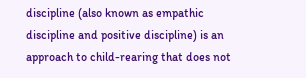discipline (also known as empathic discipline and positive discipline) is an approach to child-rearing that does not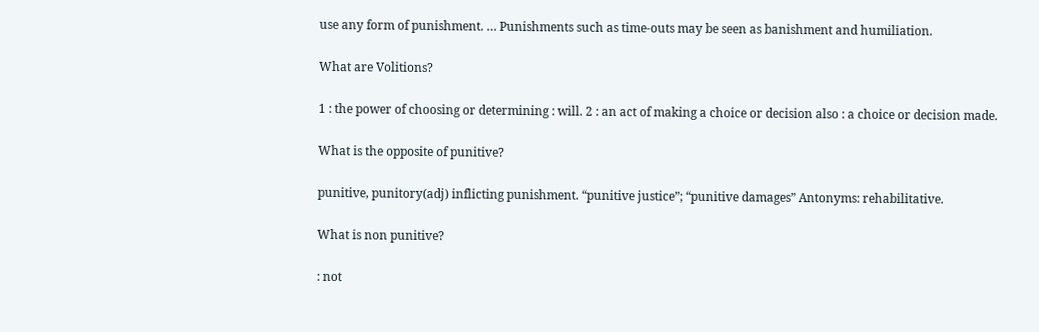use any form of punishment. … Punishments such as time-outs may be seen as banishment and humiliation.

What are Volitions?

1 : the power of choosing or determining : will. 2 : an act of making a choice or decision also : a choice or decision made.

What is the opposite of punitive?

punitive, punitory(adj) inflicting punishment. “punitive justice”; “punitive damages” Antonyms: rehabilitative.

What is non punitive?

: not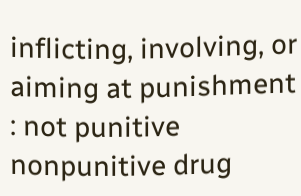inflicting, involving, or aiming at punishment : not punitive nonpunitive drug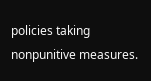policies taking nonpunitive measures.